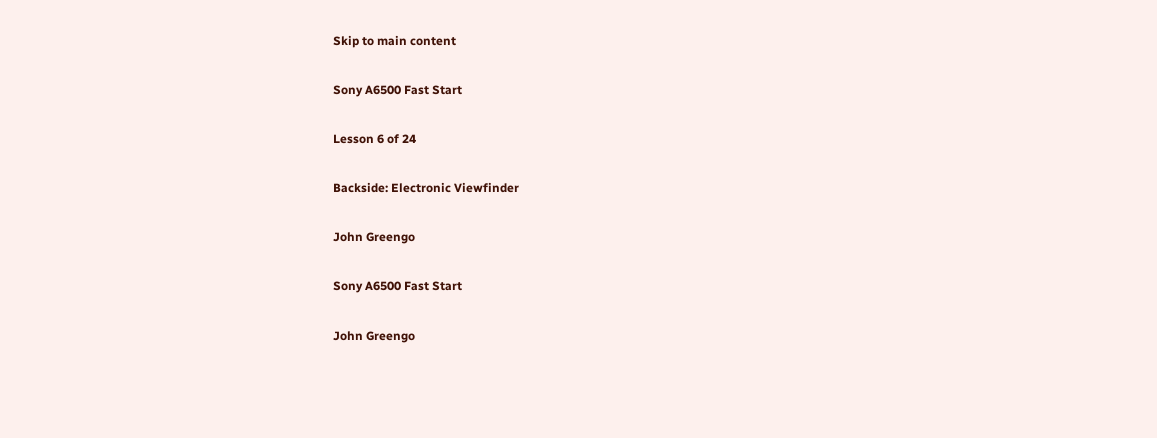Skip to main content

Sony A6500 Fast Start

Lesson 6 of 24

Backside: Electronic Viewfinder

John Greengo

Sony A6500 Fast Start

John Greengo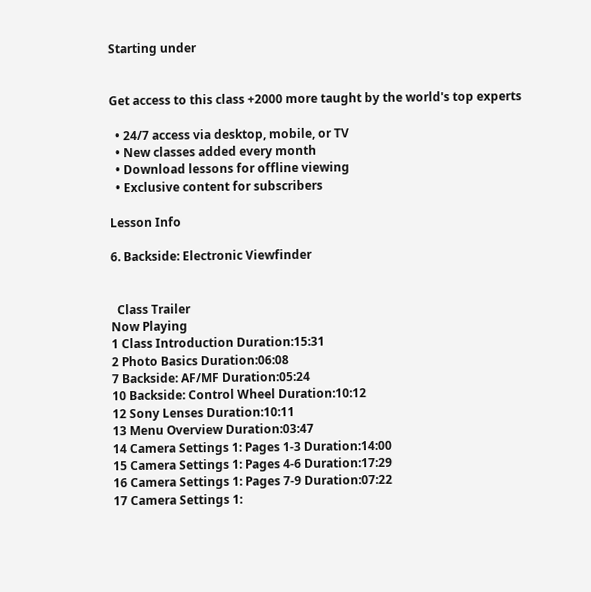Starting under


Get access to this class +2000 more taught by the world's top experts

  • 24/7 access via desktop, mobile, or TV
  • New classes added every month
  • Download lessons for offline viewing
  • Exclusive content for subscribers

Lesson Info

6. Backside: Electronic Viewfinder


  Class Trailer
Now Playing
1 Class Introduction Duration:15:31
2 Photo Basics Duration:06:08
7 Backside: AF/MF Duration:05:24
10 Backside: Control Wheel Duration:10:12
12 Sony Lenses Duration:10:11
13 Menu Overview Duration:03:47
14 Camera Settings 1: Pages 1-3 Duration:14:00
15 Camera Settings 1: Pages 4-6 Duration:17:29
16 Camera Settings 1: Pages 7-9 Duration:07:22
17 Camera Settings 1: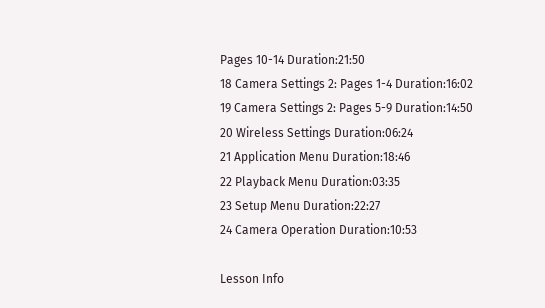Pages 10-14 Duration:21:50
18 Camera Settings 2: Pages 1-4 Duration:16:02
19 Camera Settings 2: Pages 5-9 Duration:14:50
20 Wireless Settings Duration:06:24
21 Application Menu Duration:18:46
22 Playback Menu Duration:03:35
23 Setup Menu Duration:22:27
24 Camera Operation Duration:10:53

Lesson Info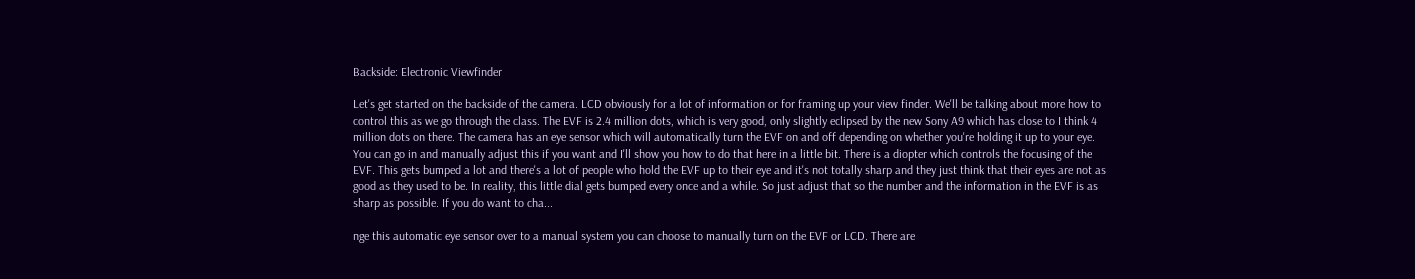Backside: Electronic Viewfinder

Let's get started on the backside of the camera. LCD obviously for a lot of information or for framing up your view finder. We'll be talking about more how to control this as we go through the class. The EVF is 2.4 million dots, which is very good, only slightly eclipsed by the new Sony A9 which has close to I think 4 million dots on there. The camera has an eye sensor which will automatically turn the EVF on and off depending on whether you're holding it up to your eye. You can go in and manually adjust this if you want and I'll show you how to do that here in a little bit. There is a diopter which controls the focusing of the EVF. This gets bumped a lot and there's a lot of people who hold the EVF up to their eye and it's not totally sharp and they just think that their eyes are not as good as they used to be. In reality, this little dial gets bumped every once and a while. So just adjust that so the number and the information in the EVF is as sharp as possible. If you do want to cha...

nge this automatic eye sensor over to a manual system you can choose to manually turn on the EVF or LCD. There are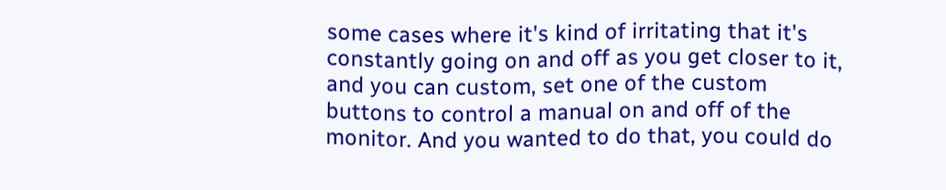some cases where it's kind of irritating that it's constantly going on and off as you get closer to it, and you can custom, set one of the custom buttons to control a manual on and off of the monitor. And you wanted to do that, you could do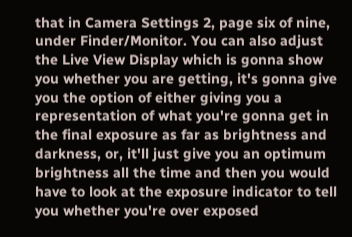that in Camera Settings 2, page six of nine, under Finder/Monitor. You can also adjust the Live View Display which is gonna show you whether you are getting, it's gonna give you the option of either giving you a representation of what you're gonna get in the final exposure as far as brightness and darkness, or, it'll just give you an optimum brightness all the time and then you would have to look at the exposure indicator to tell you whether you're over exposed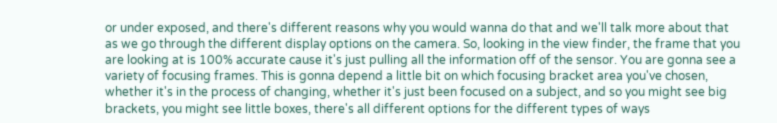or under exposed, and there's different reasons why you would wanna do that and we'll talk more about that as we go through the different display options on the camera. So, looking in the view finder, the frame that you are looking at is 100% accurate cause it's just pulling all the information off of the sensor. You are gonna see a variety of focusing frames. This is gonna depend a little bit on which focusing bracket area you've chosen, whether it's in the process of changing, whether it's just been focused on a subject, and so you might see big brackets, you might see little boxes, there's all different options for the different types of ways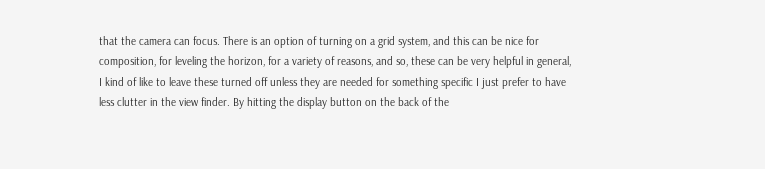that the camera can focus. There is an option of turning on a grid system, and this can be nice for composition, for leveling the horizon, for a variety of reasons, and so, these can be very helpful in general, I kind of like to leave these turned off unless they are needed for something specific I just prefer to have less clutter in the view finder. By hitting the display button on the back of the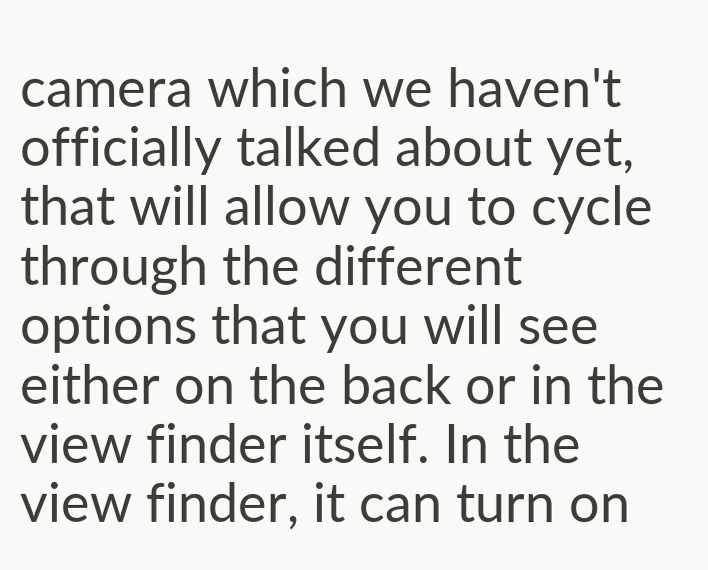camera which we haven't officially talked about yet, that will allow you to cycle through the different options that you will see either on the back or in the view finder itself. In the view finder, it can turn on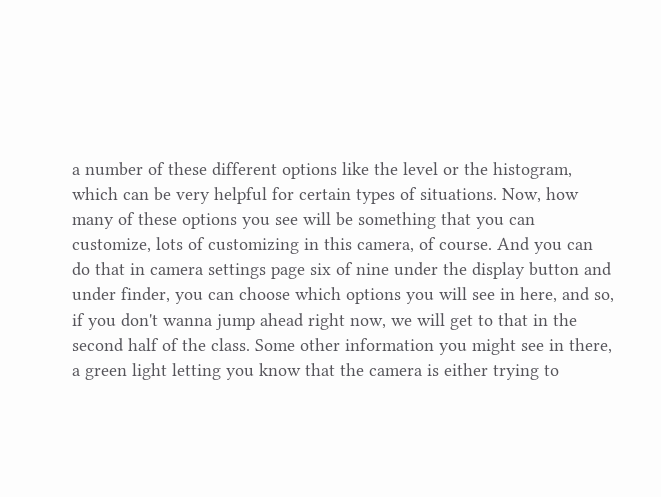a number of these different options like the level or the histogram, which can be very helpful for certain types of situations. Now, how many of these options you see will be something that you can customize, lots of customizing in this camera, of course. And you can do that in camera settings page six of nine under the display button and under finder, you can choose which options you will see in here, and so, if you don't wanna jump ahead right now, we will get to that in the second half of the class. Some other information you might see in there, a green light letting you know that the camera is either trying to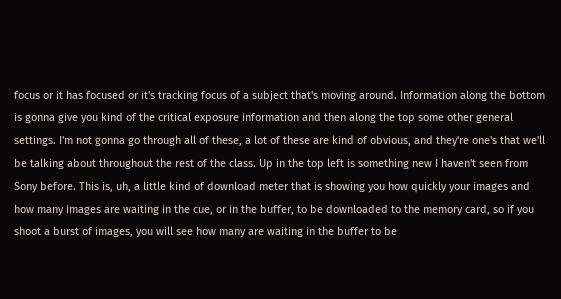focus or it has focused or it's tracking focus of a subject that's moving around. Information along the bottom is gonna give you kind of the critical exposure information and then along the top some other general settings. I'm not gonna go through all of these, a lot of these are kind of obvious, and they're one's that we'll be talking about throughout the rest of the class. Up in the top left is something new I haven't seen from Sony before. This is, uh, a little kind of download meter that is showing you how quickly your images and how many images are waiting in the cue, or in the buffer, to be downloaded to the memory card, so if you shoot a burst of images, you will see how many are waiting in the buffer to be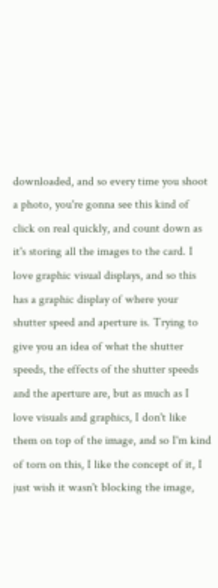downloaded, and so every time you shoot a photo, you're gonna see this kind of click on real quickly, and count down as it's storing all the images to the card. I love graphic visual displays, and so this has a graphic display of where your shutter speed and aperture is. Trying to give you an idea of what the shutter speeds, the effects of the shutter speeds and the aperture are, but as much as I love visuals and graphics, I don't like them on top of the image, and so I'm kind of torn on this, I like the concept of it, I just wish it wasn't blocking the image,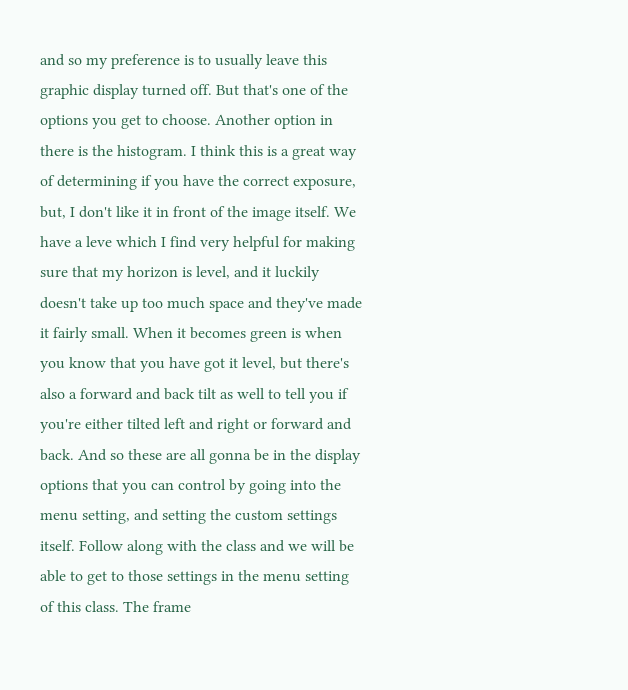and so my preference is to usually leave this graphic display turned off. But that's one of the options you get to choose. Another option in there is the histogram. I think this is a great way of determining if you have the correct exposure, but, I don't like it in front of the image itself. We have a leve which I find very helpful for making sure that my horizon is level, and it luckily doesn't take up too much space and they've made it fairly small. When it becomes green is when you know that you have got it level, but there's also a forward and back tilt as well to tell you if you're either tilted left and right or forward and back. And so these are all gonna be in the display options that you can control by going into the menu setting, and setting the custom settings itself. Follow along with the class and we will be able to get to those settings in the menu setting of this class. The frame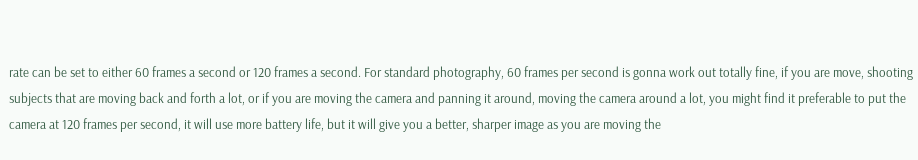rate can be set to either 60 frames a second or 120 frames a second. For standard photography, 60 frames per second is gonna work out totally fine, if you are move, shooting subjects that are moving back and forth a lot, or if you are moving the camera and panning it around, moving the camera around a lot, you might find it preferable to put the camera at 120 frames per second, it will use more battery life, but it will give you a better, sharper image as you are moving the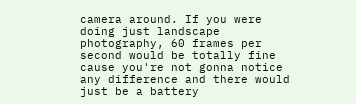camera around. If you were doing just landscape photography, 60 frames per second would be totally fine cause you're not gonna notice any difference and there would just be a battery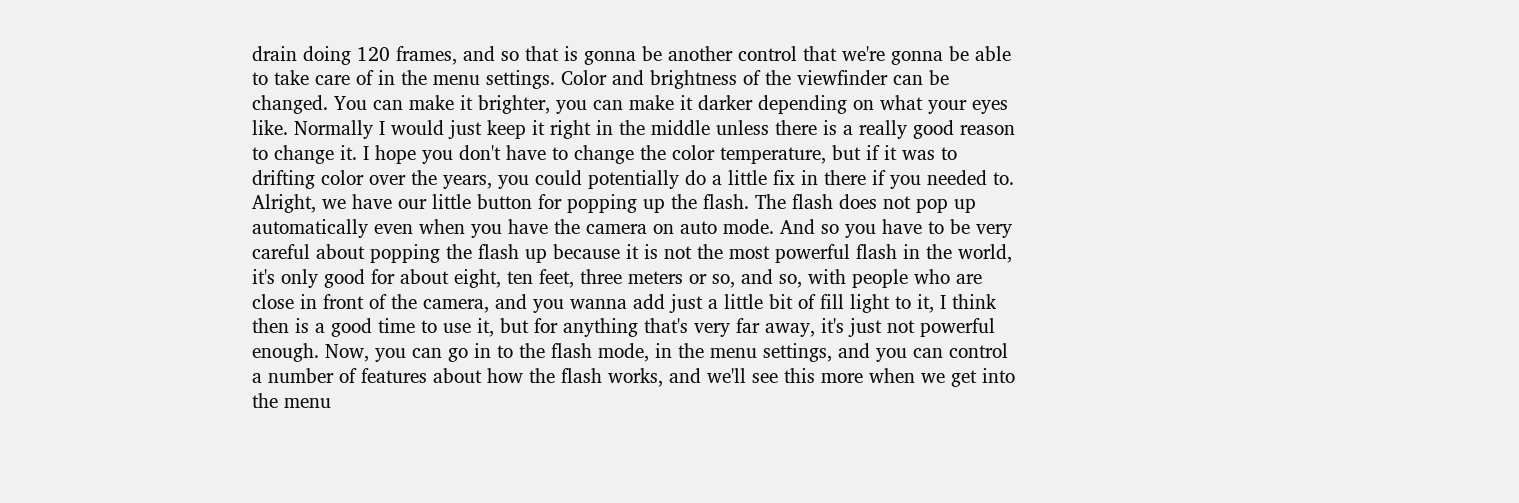drain doing 120 frames, and so that is gonna be another control that we're gonna be able to take care of in the menu settings. Color and brightness of the viewfinder can be changed. You can make it brighter, you can make it darker depending on what your eyes like. Normally I would just keep it right in the middle unless there is a really good reason to change it. I hope you don't have to change the color temperature, but if it was to drifting color over the years, you could potentially do a little fix in there if you needed to. Alright, we have our little button for popping up the flash. The flash does not pop up automatically even when you have the camera on auto mode. And so you have to be very careful about popping the flash up because it is not the most powerful flash in the world, it's only good for about eight, ten feet, three meters or so, and so, with people who are close in front of the camera, and you wanna add just a little bit of fill light to it, I think then is a good time to use it, but for anything that's very far away, it's just not powerful enough. Now, you can go in to the flash mode, in the menu settings, and you can control a number of features about how the flash works, and we'll see this more when we get into the menu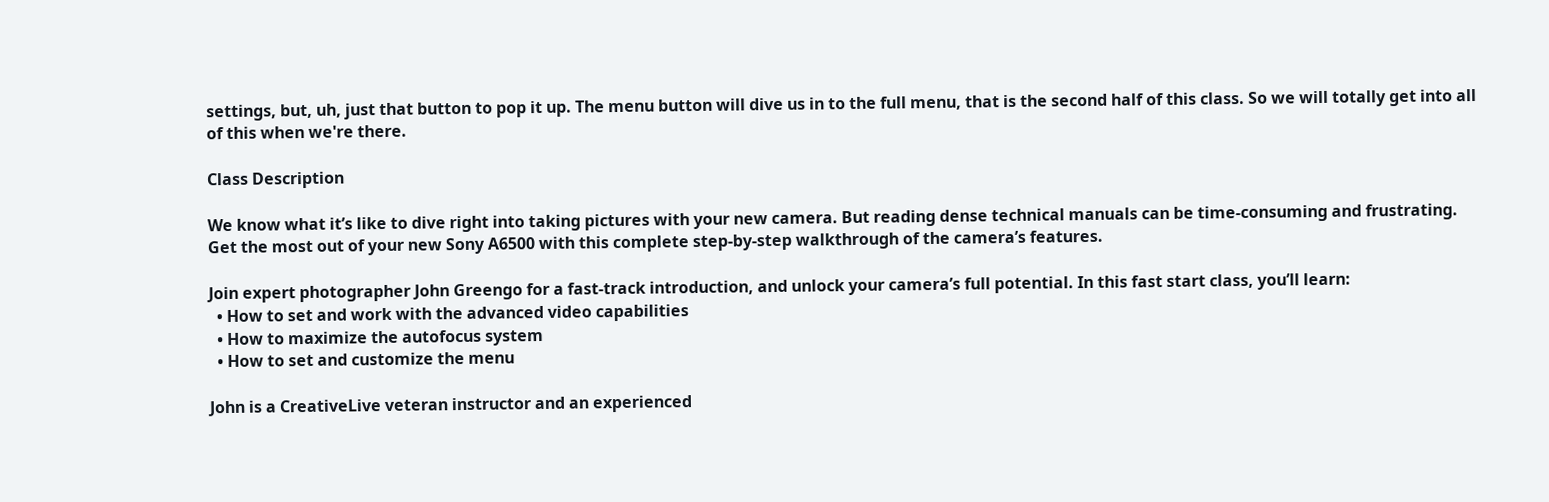settings, but, uh, just that button to pop it up. The menu button will dive us in to the full menu, that is the second half of this class. So we will totally get into all of this when we're there.

Class Description

We know what it’s like to dive right into taking pictures with your new camera. But reading dense technical manuals can be time-consuming and frustrating. Get the most out of your new Sony A6500 with this complete step-by-step walkthrough of the camera’s features.

Join expert photographer John Greengo for a fast-track introduction, and unlock your camera’s full potential. In this fast start class, you’ll learn:
  • How to set and work with the advanced video capabilities
  • How to maximize the autofocus system
  • How to set and customize the menu

John is a CreativeLive veteran instructor and an experienced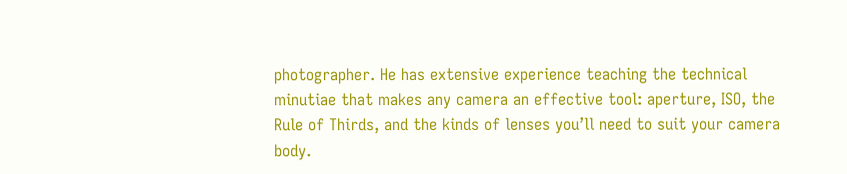photographer. He has extensive experience teaching the technical minutiae that makes any camera an effective tool: aperture, ISO, the Rule of Thirds, and the kinds of lenses you’ll need to suit your camera body.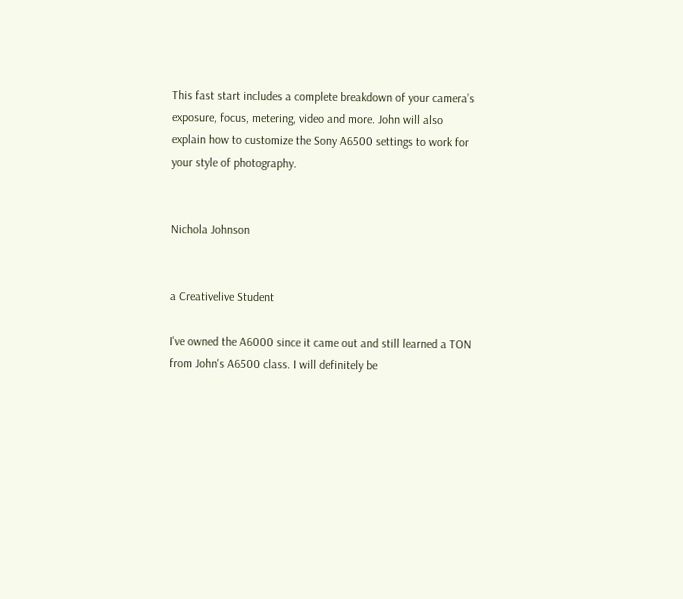This fast start includes a complete breakdown of your camera’s exposure, focus, metering, video and more. John will also explain how to customize the Sony A6500 settings to work for your style of photography.


Nichola Johnson


a Creativelive Student

I've owned the A6000 since it came out and still learned a TON from John's A6500 class. I will definitely be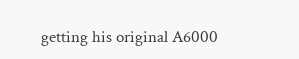getting his original A6000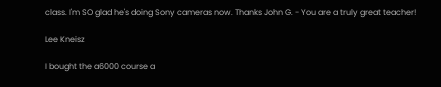class. I'm SO glad he's doing Sony cameras now. Thanks John G. - You are a truly great teacher!

Lee Kneisz

I bought the a6000 course a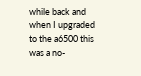while back and when I upgraded to the a6500 this was a no-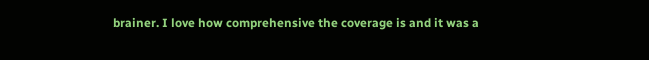brainer. I love how comprehensive the coverage is and it was a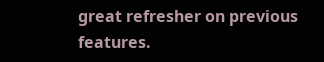great refresher on previous features.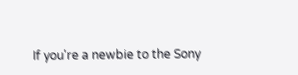If you're a newbie to the Sony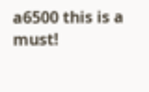a6500 this is a must!